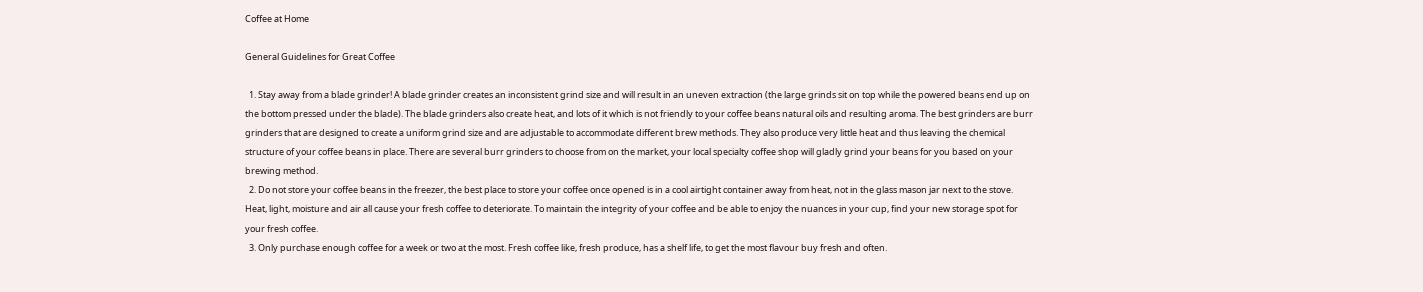Coffee at Home

General Guidelines for Great Coffee

  1. Stay away from a blade grinder! A blade grinder creates an inconsistent grind size and will result in an uneven extraction (the large grinds sit on top while the powered beans end up on the bottom pressed under the blade). The blade grinders also create heat, and lots of it which is not friendly to your coffee beans natural oils and resulting aroma. The best grinders are burr grinders that are designed to create a uniform grind size and are adjustable to accommodate different brew methods. They also produce very little heat and thus leaving the chemical structure of your coffee beans in place. There are several burr grinders to choose from on the market, your local specialty coffee shop will gladly grind your beans for you based on your brewing method.
  2. Do not store your coffee beans in the freezer, the best place to store your coffee once opened is in a cool airtight container away from heat, not in the glass mason jar next to the stove. Heat, light, moisture and air all cause your fresh coffee to deteriorate. To maintain the integrity of your coffee and be able to enjoy the nuances in your cup, find your new storage spot for your fresh coffee.
  3. Only purchase enough coffee for a week or two at the most. Fresh coffee like, fresh produce, has a shelf life, to get the most flavour buy fresh and often.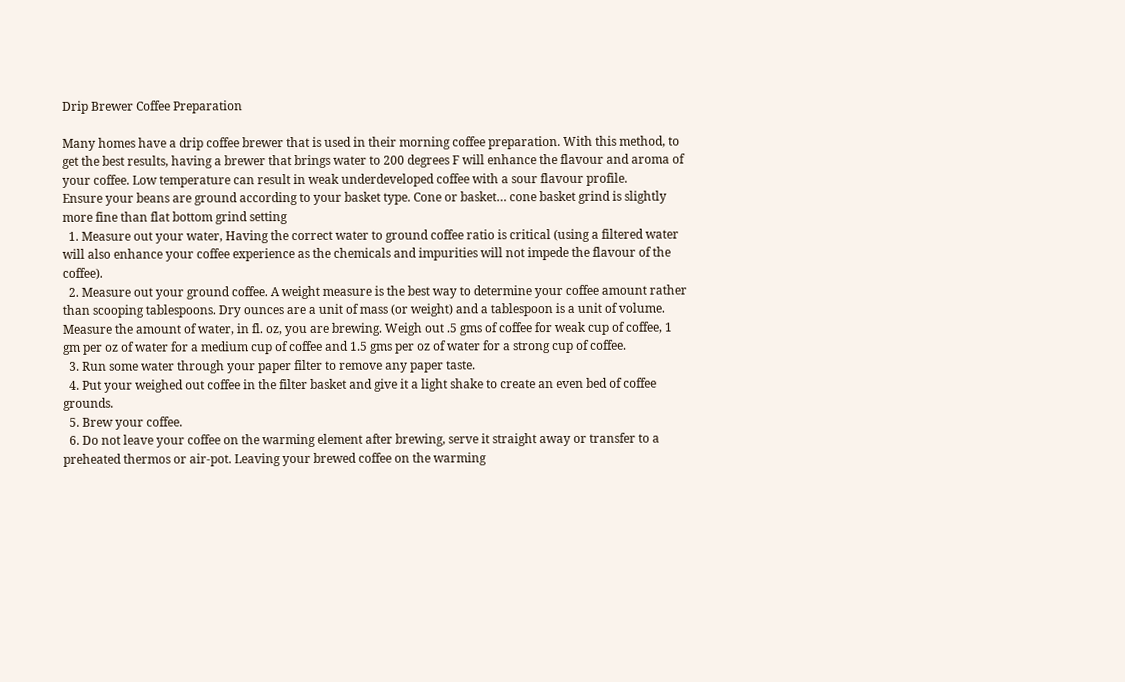Drip Brewer Coffee Preparation

Many homes have a drip coffee brewer that is used in their morning coffee preparation. With this method, to get the best results, having a brewer that brings water to 200 degrees F will enhance the flavour and aroma of your coffee. Low temperature can result in weak underdeveloped coffee with a sour flavour profile.
Ensure your beans are ground according to your basket type. Cone or basket… cone basket grind is slightly more fine than flat bottom grind setting
  1. Measure out your water, Having the correct water to ground coffee ratio is critical (using a filtered water will also enhance your coffee experience as the chemicals and impurities will not impede the flavour of the coffee).
  2. Measure out your ground coffee. A weight measure is the best way to determine your coffee amount rather than scooping tablespoons. Dry ounces are a unit of mass (or weight) and a tablespoon is a unit of volume. Measure the amount of water, in fl. oz, you are brewing. Weigh out .5 gms of coffee for weak cup of coffee, 1 gm per oz of water for a medium cup of coffee and 1.5 gms per oz of water for a strong cup of coffee.
  3. Run some water through your paper filter to remove any paper taste.
  4. Put your weighed out coffee in the filter basket and give it a light shake to create an even bed of coffee grounds.
  5. Brew your coffee.
  6. Do not leave your coffee on the warming element after brewing, serve it straight away or transfer to a preheated thermos or air-pot. Leaving your brewed coffee on the warming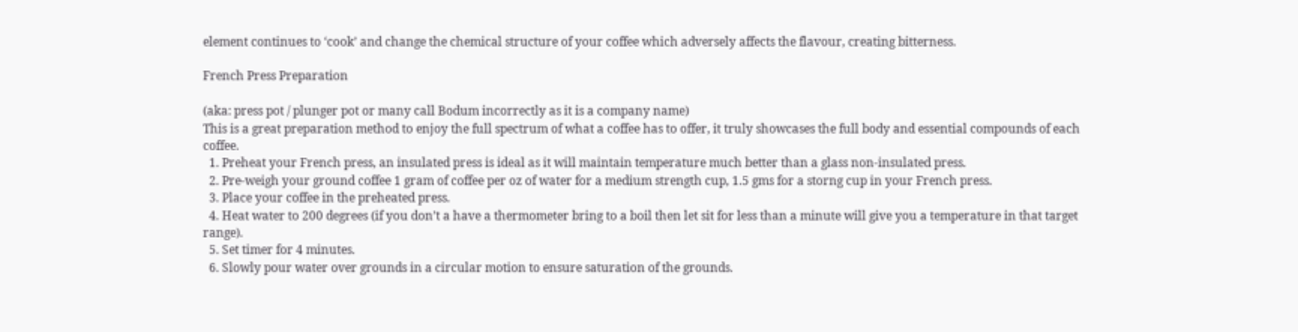element continues to ‘cook’ and change the chemical structure of your coffee which adversely affects the flavour, creating bitterness.

French Press Preparation

(aka: press pot / plunger pot or many call Bodum incorrectly as it is a company name)
This is a great preparation method to enjoy the full spectrum of what a coffee has to offer, it truly showcases the full body and essential compounds of each coffee.
  1. Preheat your French press, an insulated press is ideal as it will maintain temperature much better than a glass non-insulated press.
  2. Pre-weigh your ground coffee 1 gram of coffee per oz of water for a medium strength cup, 1.5 gms for a storng cup in your French press.
  3. Place your coffee in the preheated press.
  4. Heat water to 200 degrees (if you don’t a have a thermometer bring to a boil then let sit for less than a minute will give you a temperature in that target range).
  5. Set timer for 4 minutes.
  6. Slowly pour water over grounds in a circular motion to ensure saturation of the grounds.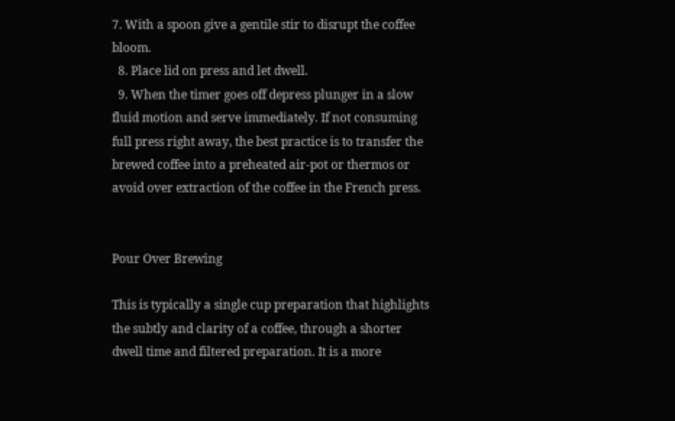7. With a spoon give a gentile stir to disrupt the coffee bloom.
  8. Place lid on press and let dwell.
  9. When the timer goes off depress plunger in a slow fluid motion and serve immediately. If not consuming full press right away, the best practice is to transfer the brewed coffee into a preheated air-pot or thermos or avoid over extraction of the coffee in the French press.


Pour Over Brewing

This is typically a single cup preparation that highlights the subtly and clarity of a coffee, through a shorter dwell time and filtered preparation. It is a more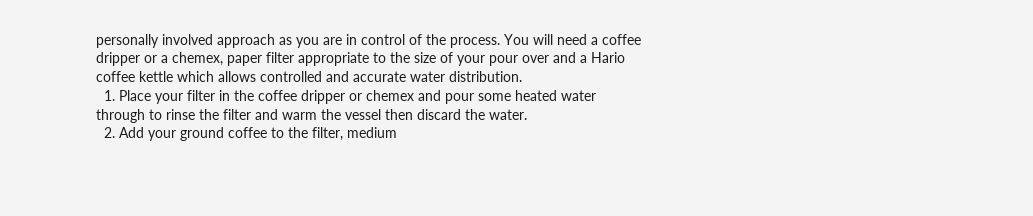personally involved approach as you are in control of the process. You will need a coffee dripper or a chemex, paper filter appropriate to the size of your pour over and a Hario coffee kettle which allows controlled and accurate water distribution.
  1. Place your filter in the coffee dripper or chemex and pour some heated water through to rinse the filter and warm the vessel then discard the water.
  2. Add your ground coffee to the filter, medium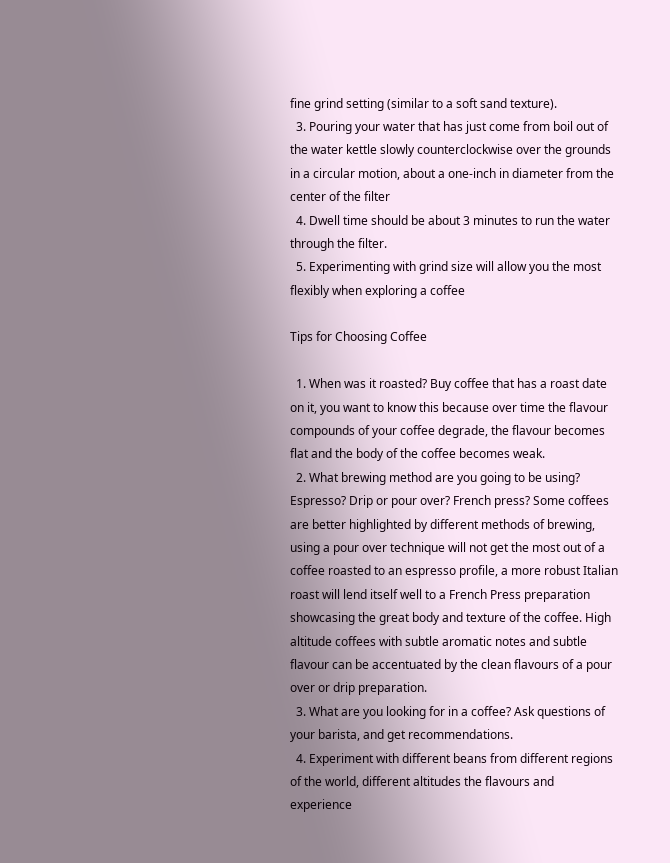fine grind setting (similar to a soft sand texture).
  3. Pouring your water that has just come from boil out of the water kettle slowly counterclockwise over the grounds in a circular motion, about a one-inch in diameter from the center of the filter
  4. Dwell time should be about 3 minutes to run the water through the filter.
  5. Experimenting with grind size will allow you the most flexibly when exploring a coffee

Tips for Choosing Coffee

  1. When was it roasted? Buy coffee that has a roast date on it, you want to know this because over time the flavour compounds of your coffee degrade, the flavour becomes flat and the body of the coffee becomes weak.
  2. What brewing method are you going to be using? Espresso? Drip or pour over? French press? Some coffees are better highlighted by different methods of brewing, using a pour over technique will not get the most out of a coffee roasted to an espresso profile, a more robust Italian roast will lend itself well to a French Press preparation showcasing the great body and texture of the coffee. High altitude coffees with subtle aromatic notes and subtle flavour can be accentuated by the clean flavours of a pour over or drip preparation.
  3. What are you looking for in a coffee? Ask questions of your barista, and get recommendations.
  4. Experiment with different beans from different regions of the world, different altitudes the flavours and experience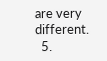are very different.
  5.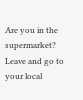Are you in the supermarket? Leave and go to your local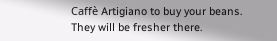Caffè Artigiano to buy your beans. They will be fresher there.